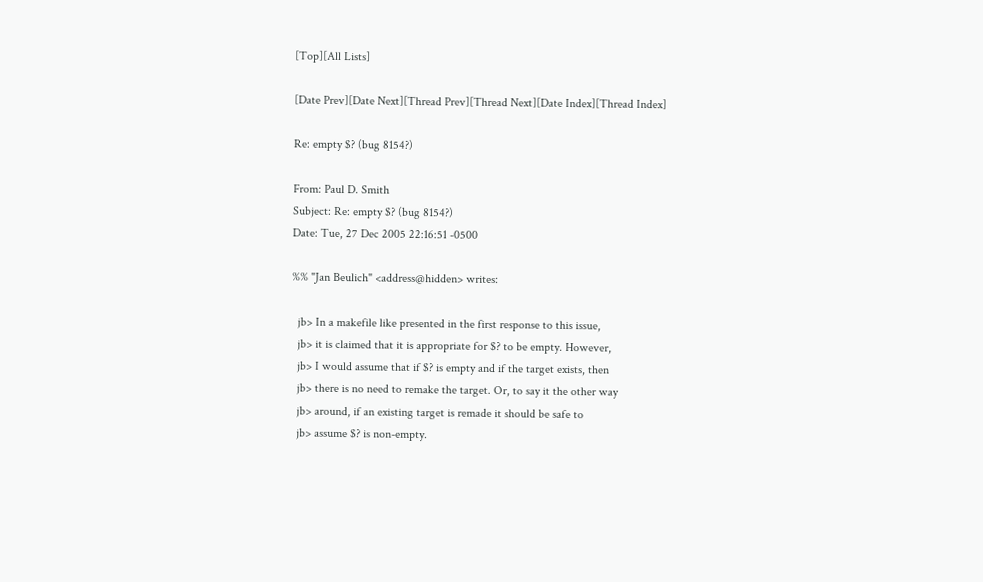[Top][All Lists]

[Date Prev][Date Next][Thread Prev][Thread Next][Date Index][Thread Index]

Re: empty $? (bug 8154?)

From: Paul D. Smith
Subject: Re: empty $? (bug 8154?)
Date: Tue, 27 Dec 2005 22:16:51 -0500

%% "Jan Beulich" <address@hidden> writes:

  jb> In a makefile like presented in the first response to this issue,
  jb> it is claimed that it is appropriate for $? to be empty. However,
  jb> I would assume that if $? is empty and if the target exists, then
  jb> there is no need to remake the target. Or, to say it the other way
  jb> around, if an existing target is remade it should be safe to
  jb> assume $? is non-empty.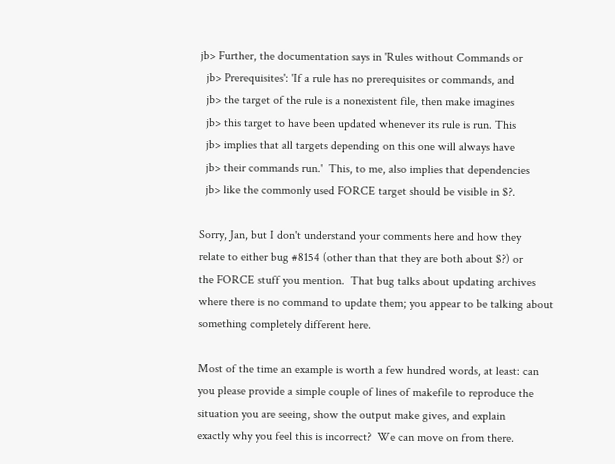jb> Further, the documentation says in 'Rules without Commands or
  jb> Prerequisites': 'If a rule has no prerequisites or commands, and
  jb> the target of the rule is a nonexistent file, then make imagines
  jb> this target to have been updated whenever its rule is run. This
  jb> implies that all targets depending on this one will always have
  jb> their commands run.'  This, to me, also implies that dependencies
  jb> like the commonly used FORCE target should be visible in $?.

Sorry, Jan, but I don't understand your comments here and how they
relate to either bug #8154 (other than that they are both about $?) or
the FORCE stuff you mention.  That bug talks about updating archives
where there is no command to update them; you appear to be talking about
something completely different here.

Most of the time an example is worth a few hundred words, at least: can
you please provide a simple couple of lines of makefile to reproduce the
situation you are seeing, show the output make gives, and explain
exactly why you feel this is incorrect?  We can move on from there.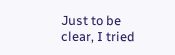Just to be clear, I tried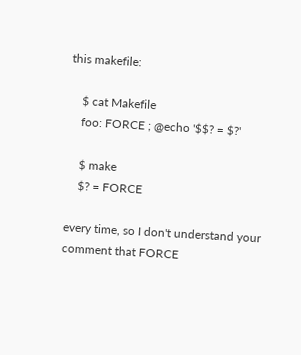this makefile:

    $ cat Makefile
    foo: FORCE ; @echo '$$? = $?'

    $ make
    $? = FORCE

every time, so I don't understand your comment that FORCE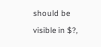should be
visible in $?,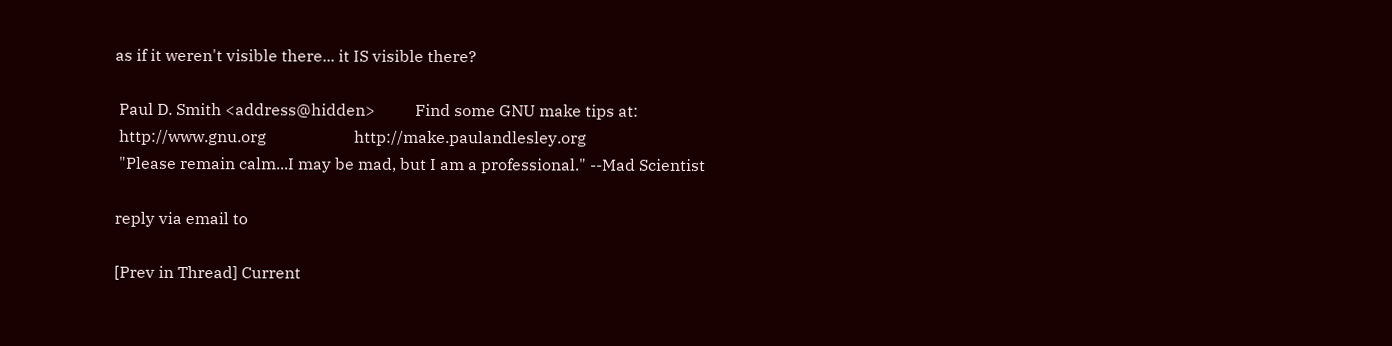as if it weren't visible there... it IS visible there?

 Paul D. Smith <address@hidden>          Find some GNU make tips at:
 http://www.gnu.org                      http://make.paulandlesley.org
 "Please remain calm...I may be mad, but I am a professional." --Mad Scientist

reply via email to

[Prev in Thread] Current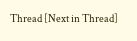Thread [Next in Thread]